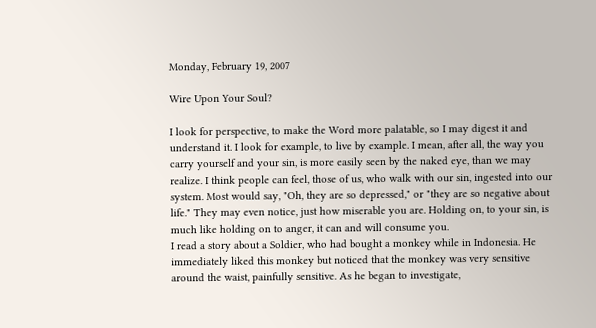Monday, February 19, 2007

Wire Upon Your Soul?

I look for perspective, to make the Word more palatable, so I may digest it and understand it. I look for example, to live by example. I mean, after all, the way you carry yourself and your sin, is more easily seen by the naked eye, than we may realize. I think people can feel, those of us, who walk with our sin, ingested into our system. Most would say, "Oh, they are so depressed," or "they are so negative about life." They may even notice, just how miserable you are. Holding on, to your sin, is much like holding on to anger, it can and will consume you.
I read a story about a Soldier, who had bought a monkey while in Indonesia. He immediately liked this monkey but noticed that the monkey was very sensitive around the waist, painfully sensitive. As he began to investigate,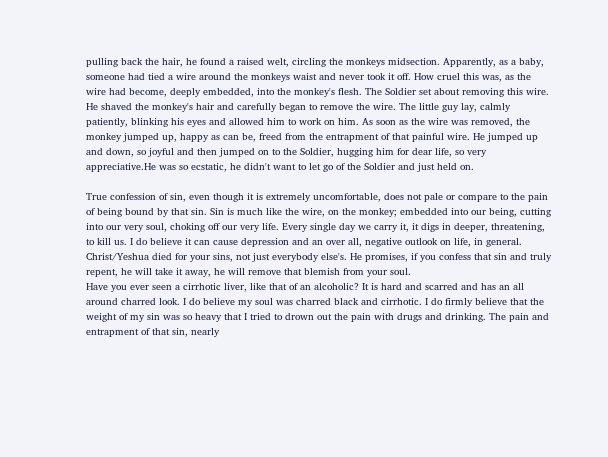pulling back the hair, he found a raised welt, circling the monkeys midsection. Apparently, as a baby, someone had tied a wire around the monkeys waist and never took it off. How cruel this was, as the wire had become, deeply embedded, into the monkey's flesh. The Soldier set about removing this wire. He shaved the monkey's hair and carefully began to remove the wire. The little guy lay, calmly patiently, blinking his eyes and allowed him to work on him. As soon as the wire was removed, the monkey jumped up, happy as can be, freed from the entrapment of that painful wire. He jumped up and down, so joyful and then jumped on to the Soldier, hugging him for dear life, so very appreciative.He was so ecstatic, he didn't want to let go of the Soldier and just held on.

True confession of sin, even though it is extremely uncomfortable, does not pale or compare to the pain of being bound by that sin. Sin is much like the wire, on the monkey; embedded into our being, cutting into our very soul, choking off our very life. Every single day we carry it, it digs in deeper, threatening, to kill us. I do believe it can cause depression and an over all, negative outlook on life, in general.
Christ/Yeshua died for your sins, not just everybody else's. He promises, if you confess that sin and truly repent, he will take it away, he will remove that blemish from your soul.
Have you ever seen a cirrhotic liver, like that of an alcoholic? It is hard and scarred and has an all around charred look. I do believe my soul was charred black and cirrhotic. I do firmly believe that the weight of my sin was so heavy that I tried to drown out the pain with drugs and drinking. The pain and entrapment of that sin, nearly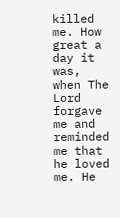killed me. How great a day it was, when The Lord forgave me and reminded me that he loved me. He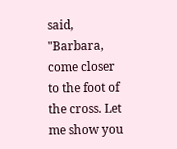said, "Barbara, come closer to the foot of the cross. Let me show you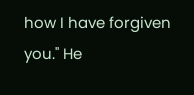how I have forgiven you." He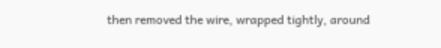then removed the wire, wrapped tightly, around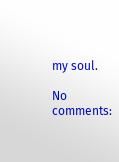my soul.

No comments: